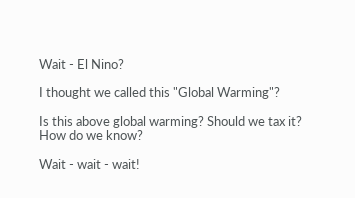Wait - El Nino?

I thought we called this "Global Warming"?

Is this above global warming? Should we tax it? How do we know?

Wait - wait - wait!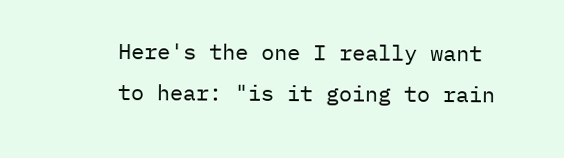Here's the one I really want to hear: "is it going to rain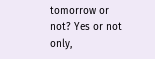tomorrow or not? Yes or not only,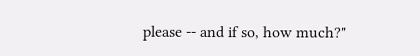please -- and if so, how much?"